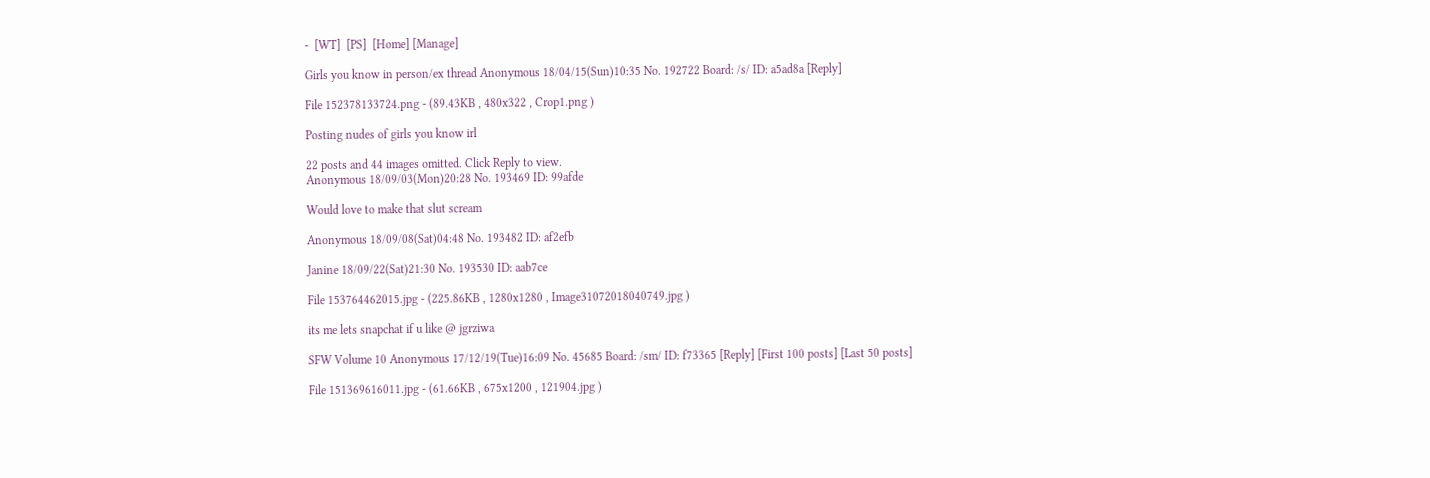-  [WT]  [PS]  [Home] [Manage]

Girls you know in person/ex thread Anonymous 18/04/15(Sun)10:35 No. 192722 Board: /s/ ID: a5ad8a [Reply]

File 152378133724.png - (89.43KB , 480x322 , Crop1.png )

Posting nudes of girls you know irl

22 posts and 44 images omitted. Click Reply to view.
Anonymous 18/09/03(Mon)20:28 No. 193469 ID: 99afde

Would love to make that slut scream

Anonymous 18/09/08(Sat)04:48 No. 193482 ID: af2efb

Janine 18/09/22(Sat)21:30 No. 193530 ID: aab7ce

File 153764462015.jpg - (225.86KB , 1280x1280 , Image31072018040749.jpg )

its me lets snapchat if u like @ jgrziwa

SFW Volume 10 Anonymous 17/12/19(Tue)16:09 No. 45685 Board: /sm/ ID: f73365 [Reply] [First 100 posts] [Last 50 posts]

File 151369616011.jpg - (61.66KB , 675x1200 , 121904.jpg )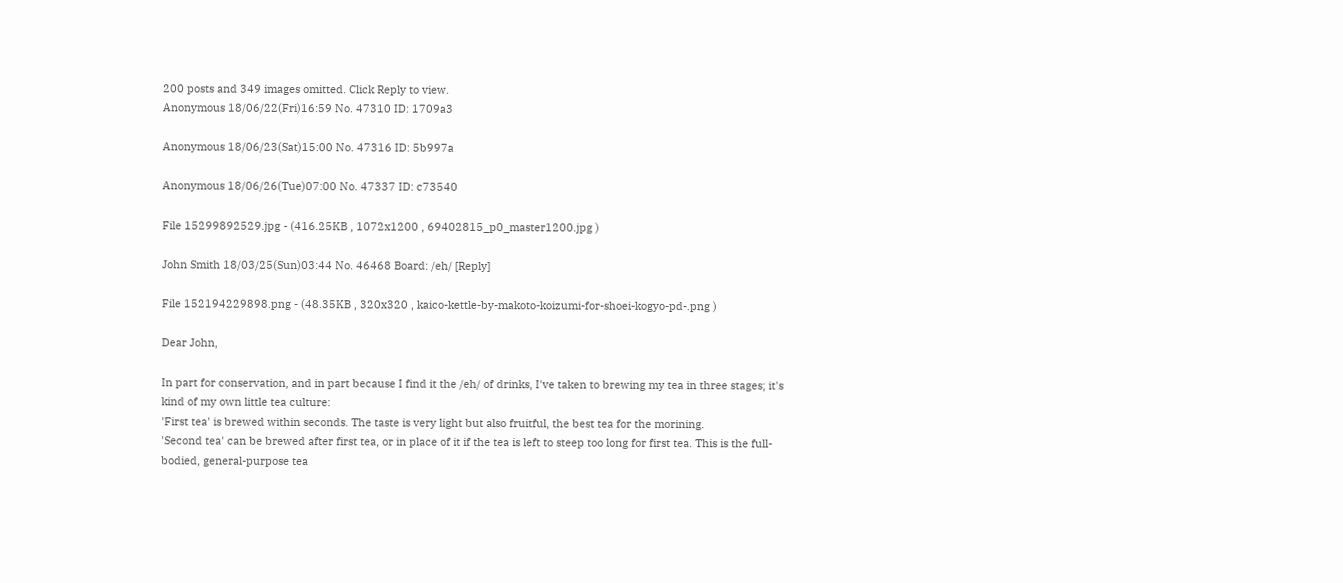200 posts and 349 images omitted. Click Reply to view.
Anonymous 18/06/22(Fri)16:59 No. 47310 ID: 1709a3

Anonymous 18/06/23(Sat)15:00 No. 47316 ID: 5b997a

Anonymous 18/06/26(Tue)07:00 No. 47337 ID: c73540

File 15299892529.jpg - (416.25KB , 1072x1200 , 69402815_p0_master1200.jpg )

John Smith 18/03/25(Sun)03:44 No. 46468 Board: /eh/ [Reply]

File 152194229898.png - (48.35KB , 320x320 , kaico-kettle-by-makoto-koizumi-for-shoei-kogyo-pd-.png )

Dear John,

In part for conservation, and in part because I find it the /eh/ of drinks, I've taken to brewing my tea in three stages; it's kind of my own little tea culture:
'First tea' is brewed within seconds. The taste is very light but also fruitful, the best tea for the morining.
'Second tea' can be brewed after first tea, or in place of it if the tea is left to steep too long for first tea. This is the full-bodied, general-purpose tea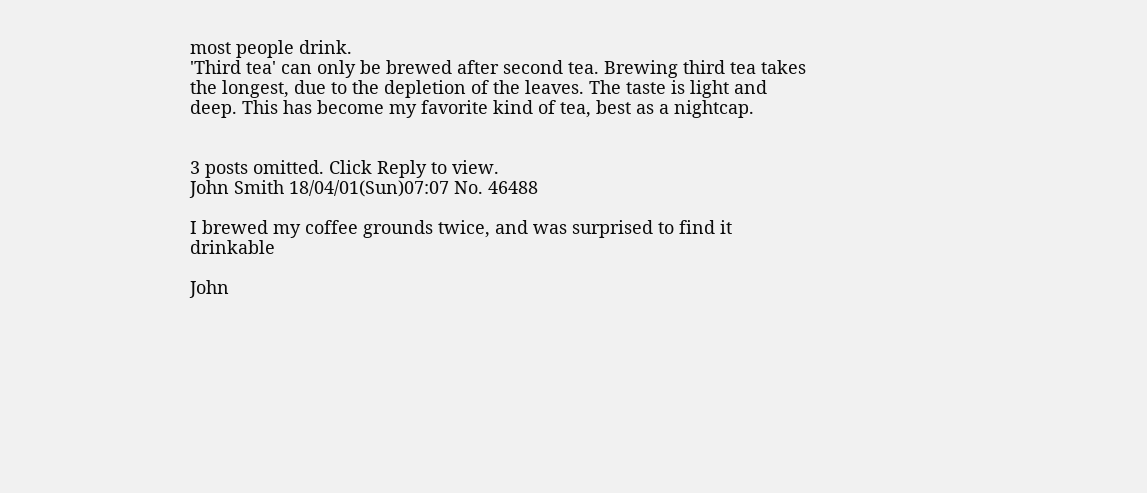most people drink.
'Third tea' can only be brewed after second tea. Brewing third tea takes the longest, due to the depletion of the leaves. The taste is light and deep. This has become my favorite kind of tea, best as a nightcap.


3 posts omitted. Click Reply to view.
John Smith 18/04/01(Sun)07:07 No. 46488

I brewed my coffee grounds twice, and was surprised to find it drinkable

John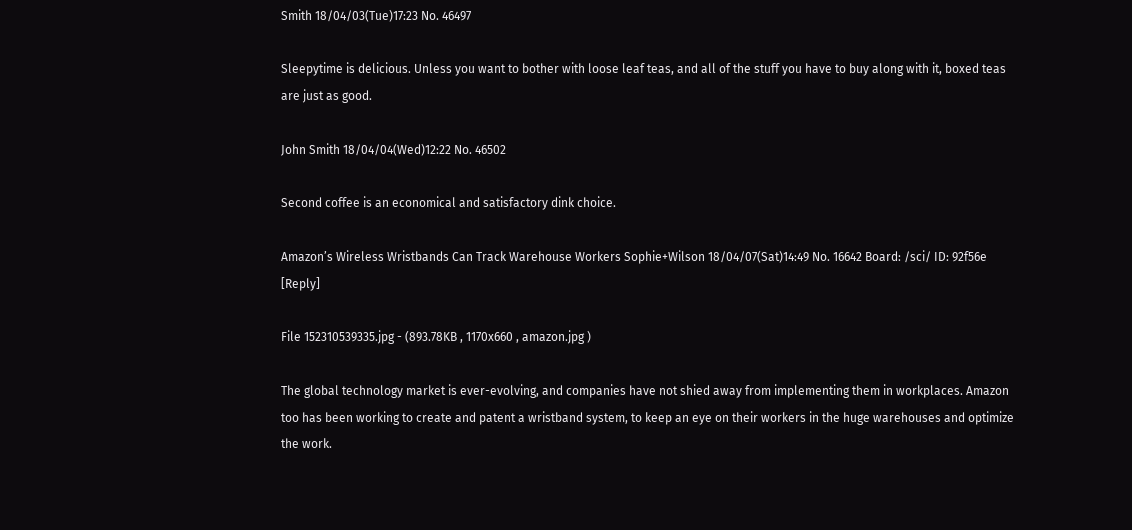Smith 18/04/03(Tue)17:23 No. 46497

Sleepytime is delicious. Unless you want to bother with loose leaf teas, and all of the stuff you have to buy along with it, boxed teas are just as good.

John Smith 18/04/04(Wed)12:22 No. 46502

Second coffee is an economical and satisfactory dink choice.

Amazon’s Wireless Wristbands Can Track Warehouse Workers Sophie+Wilson 18/04/07(Sat)14:49 No. 16642 Board: /sci/ ID: 92f56e [Reply]

File 152310539335.jpg - (893.78KB , 1170x660 , amazon.jpg )

The global technology market is ever-evolving, and companies have not shied away from implementing them in workplaces. Amazon too has been working to create and patent a wristband system, to keep an eye on their workers in the huge warehouses and optimize the work.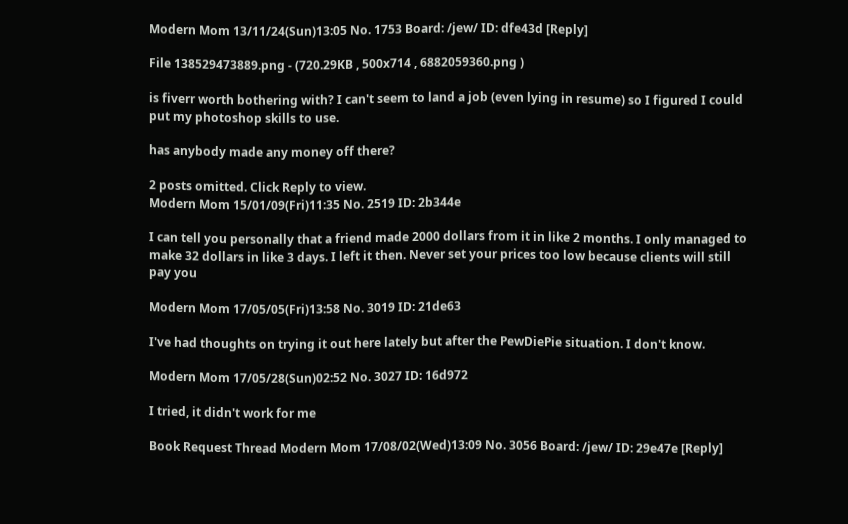Modern Mom 13/11/24(Sun)13:05 No. 1753 Board: /jew/ ID: dfe43d [Reply]

File 138529473889.png - (720.29KB , 500x714 , 6882059360.png )

is fiverr worth bothering with? I can't seem to land a job (even lying in resume) so I figured I could put my photoshop skills to use.

has anybody made any money off there?

2 posts omitted. Click Reply to view.
Modern Mom 15/01/09(Fri)11:35 No. 2519 ID: 2b344e

I can tell you personally that a friend made 2000 dollars from it in like 2 months. I only managed to make 32 dollars in like 3 days. I left it then. Never set your prices too low because clients will still pay you

Modern Mom 17/05/05(Fri)13:58 No. 3019 ID: 21de63

I've had thoughts on trying it out here lately but after the PewDiePie situation. I don't know.

Modern Mom 17/05/28(Sun)02:52 No. 3027 ID: 16d972

I tried, it didn't work for me

Book Request Thread Modern Mom 17/08/02(Wed)13:09 No. 3056 Board: /jew/ ID: 29e47e [Reply]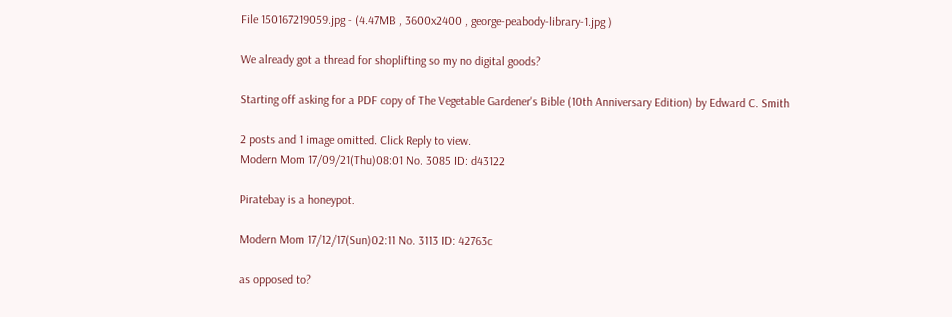File 150167219059.jpg - (4.47MB , 3600x2400 , george-peabody-library-1.jpg )

We already got a thread for shoplifting so my no digital goods?

Starting off asking for a PDF copy of The Vegetable Gardener's Bible (10th Anniversary Edition) by Edward C. Smith

2 posts and 1 image omitted. Click Reply to view.
Modern Mom 17/09/21(Thu)08:01 No. 3085 ID: d43122

Piratebay is a honeypot.

Modern Mom 17/12/17(Sun)02:11 No. 3113 ID: 42763c

as opposed to?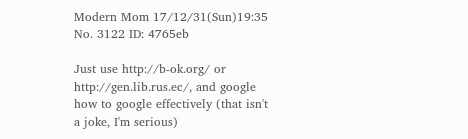Modern Mom 17/12/31(Sun)19:35 No. 3122 ID: 4765eb

Just use http://b-ok.org/ or http://gen.lib.rus.ec/, and google how to google effectively (that isn't a joke, I'm serious)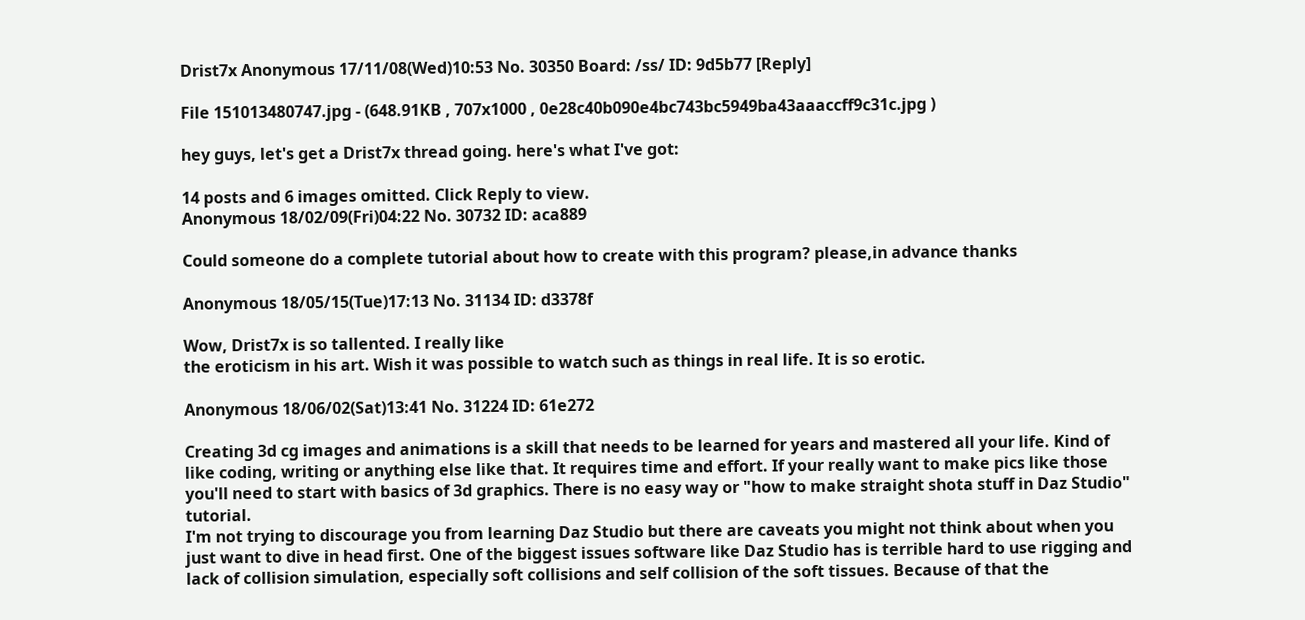Drist7x Anonymous 17/11/08(Wed)10:53 No. 30350 Board: /ss/ ID: 9d5b77 [Reply]

File 151013480747.jpg - (648.91KB , 707x1000 , 0e28c40b090e4bc743bc5949ba43aaaccff9c31c.jpg )

hey guys, let's get a Drist7x thread going. here's what I've got:

14 posts and 6 images omitted. Click Reply to view.
Anonymous 18/02/09(Fri)04:22 No. 30732 ID: aca889

Could someone do a complete tutorial about how to create with this program? please,in advance thanks

Anonymous 18/05/15(Tue)17:13 No. 31134 ID: d3378f

Wow, Drist7x is so tallented. I really like
the eroticism in his art. Wish it was possible to watch such as things in real life. It is so erotic.

Anonymous 18/06/02(Sat)13:41 No. 31224 ID: 61e272

Creating 3d cg images and animations is a skill that needs to be learned for years and mastered all your life. Kind of like coding, writing or anything else like that. It requires time and effort. If your really want to make pics like those you'll need to start with basics of 3d graphics. There is no easy way or "how to make straight shota stuff in Daz Studio" tutorial.
I'm not trying to discourage you from learning Daz Studio but there are caveats you might not think about when you just want to dive in head first. One of the biggest issues software like Daz Studio has is terrible hard to use rigging and lack of collision simulation, especially soft collisions and self collision of the soft tissues. Because of that the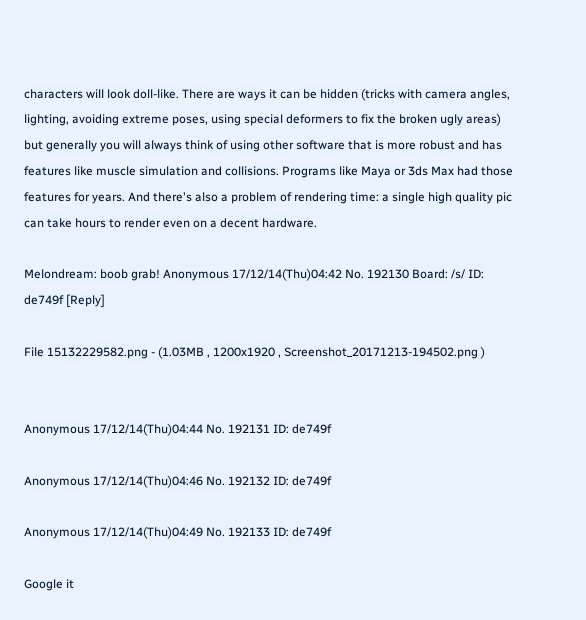characters will look doll-like. There are ways it can be hidden (tricks with camera angles, lighting, avoiding extreme poses, using special deformers to fix the broken ugly areas) but generally you will always think of using other software that is more robust and has features like muscle simulation and collisions. Programs like Maya or 3ds Max had those features for years. And there's also a problem of rendering time: a single high quality pic can take hours to render even on a decent hardware.

Melondream: boob grab! Anonymous 17/12/14(Thu)04:42 No. 192130 Board: /s/ ID: de749f [Reply]

File 15132229582.png - (1.03MB , 1200x1920 , Screenshot_20171213-194502.png )


Anonymous 17/12/14(Thu)04:44 No. 192131 ID: de749f

Anonymous 17/12/14(Thu)04:46 No. 192132 ID: de749f

Anonymous 17/12/14(Thu)04:49 No. 192133 ID: de749f

Google it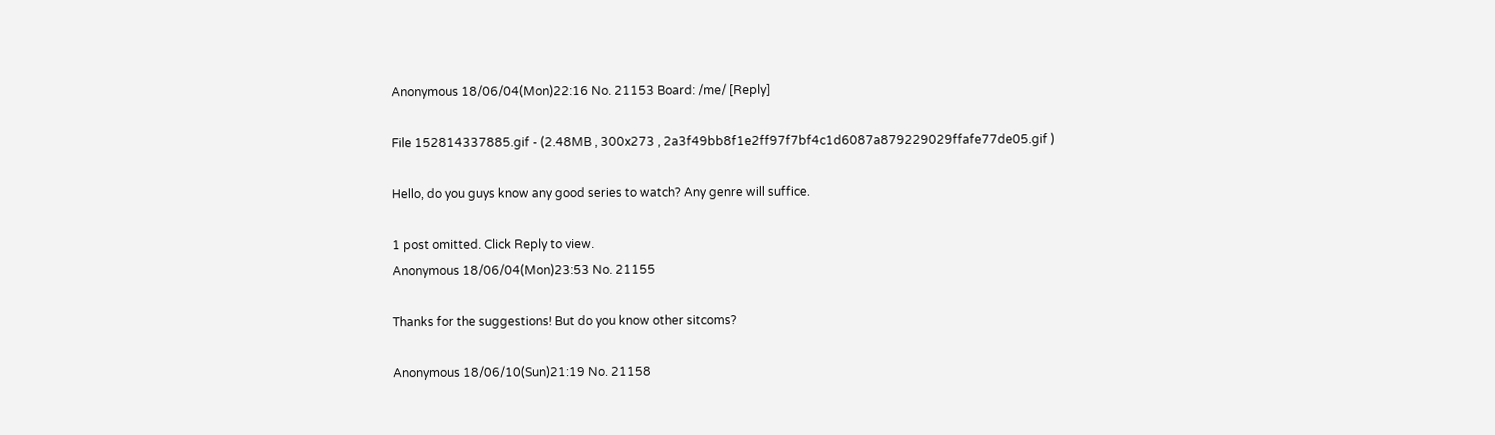Anonymous 18/06/04(Mon)22:16 No. 21153 Board: /me/ [Reply]

File 152814337885.gif - (2.48MB , 300x273 , 2a3f49bb8f1e2ff97f7bf4c1d6087a879229029ffafe77de05.gif )

Hello, do you guys know any good series to watch? Any genre will suffice.

1 post omitted. Click Reply to view.
Anonymous 18/06/04(Mon)23:53 No. 21155

Thanks for the suggestions! But do you know other sitcoms?

Anonymous 18/06/10(Sun)21:19 No. 21158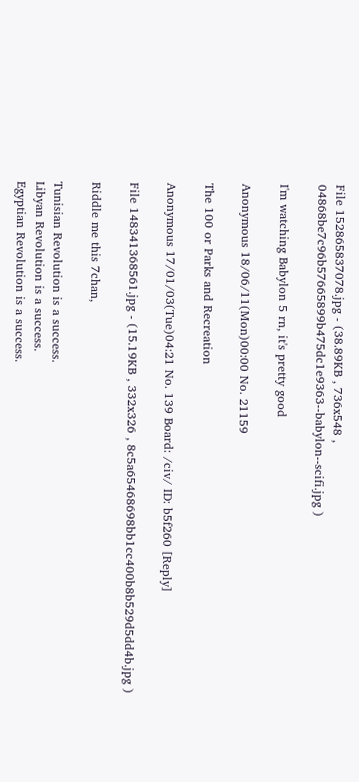File 152865837078.jpg - (38.89KB , 736x548 , 04868be7c96b57665899b475dc1e9363--babylon--scifi.jpg )

I'm watching Babylon 5 rn, it's pretty good

Anonymous 18/06/11(Mon)00:00 No. 21159

The 100 or Parks and Recreation

Anonymous 17/01/03(Tue)04:21 No. 139 Board: /civ/ ID: b5f260 [Reply]

File 148341368561.jpg - (15.19KB , 332x326 , 8c5a65468698bb1cc400b8b529d5dd4b.jpg )

Riddle me this 7chan,

Tunisian Revolution is a success.
Libyan Revolution is a success.
Egyptian Revolution is a success.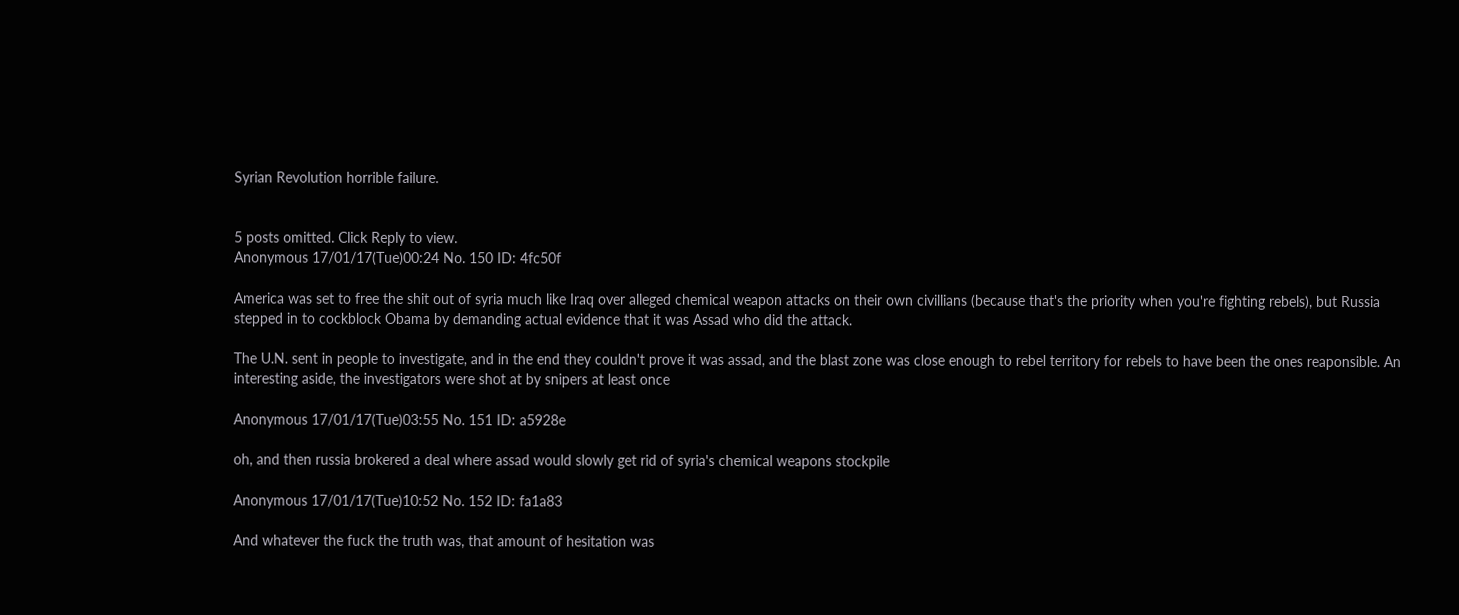Syrian Revolution horrible failure.


5 posts omitted. Click Reply to view.
Anonymous 17/01/17(Tue)00:24 No. 150 ID: 4fc50f

America was set to free the shit out of syria much like Iraq over alleged chemical weapon attacks on their own civillians (because that's the priority when you're fighting rebels), but Russia stepped in to cockblock Obama by demanding actual evidence that it was Assad who did the attack.

The U.N. sent in people to investigate, and in the end they couldn't prove it was assad, and the blast zone was close enough to rebel territory for rebels to have been the ones reaponsible. An interesting aside, the investigators were shot at by snipers at least once

Anonymous 17/01/17(Tue)03:55 No. 151 ID: a5928e

oh, and then russia brokered a deal where assad would slowly get rid of syria's chemical weapons stockpile

Anonymous 17/01/17(Tue)10:52 No. 152 ID: fa1a83

And whatever the fuck the truth was, that amount of hesitation was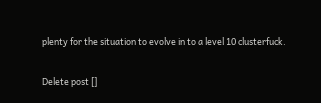plenty for the situation to evolve in to a level 10 clusterfuck.

Delete post []